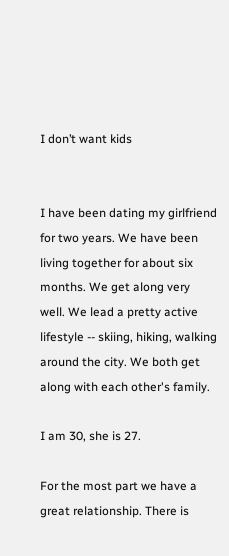I don’t want kids


I have been dating my girlfriend for two years. We have been living together for about six months. We get along very well. We lead a pretty active lifestyle -- skiing, hiking, walking around the city. We both get along with each other's family.

I am 30, she is 27.

For the most part we have a great relationship. There is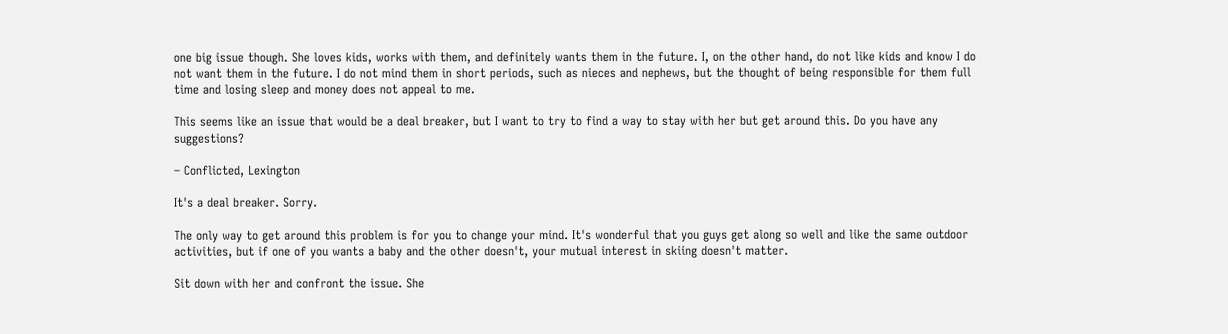one big issue though. She loves kids, works with them, and definitely wants them in the future. I, on the other hand, do not like kids and know I do not want them in the future. I do not mind them in short periods, such as nieces and nephews, but the thought of being responsible for them full time and losing sleep and money does not appeal to me.

This seems like an issue that would be a deal breaker, but I want to try to find a way to stay with her but get around this. Do you have any suggestions?

– Conflicted, Lexington

It's a deal breaker. Sorry.

The only way to get around this problem is for you to change your mind. It's wonderful that you guys get along so well and like the same outdoor activities, but if one of you wants a baby and the other doesn't, your mutual interest in skiing doesn't matter.

Sit down with her and confront the issue. She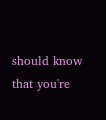should know that you're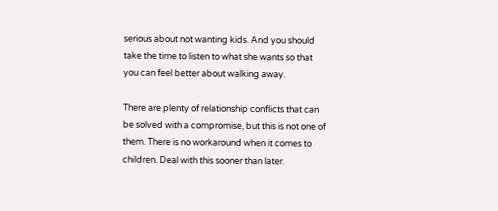serious about not wanting kids. And you should take the time to listen to what she wants so that you can feel better about walking away.

There are plenty of relationship conflicts that can be solved with a compromise, but this is not one of them. There is no workaround when it comes to children. Deal with this sooner than later.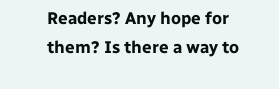Readers? Any hope for them? Is there a way to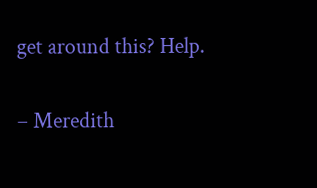get around this? Help.

– Meredith